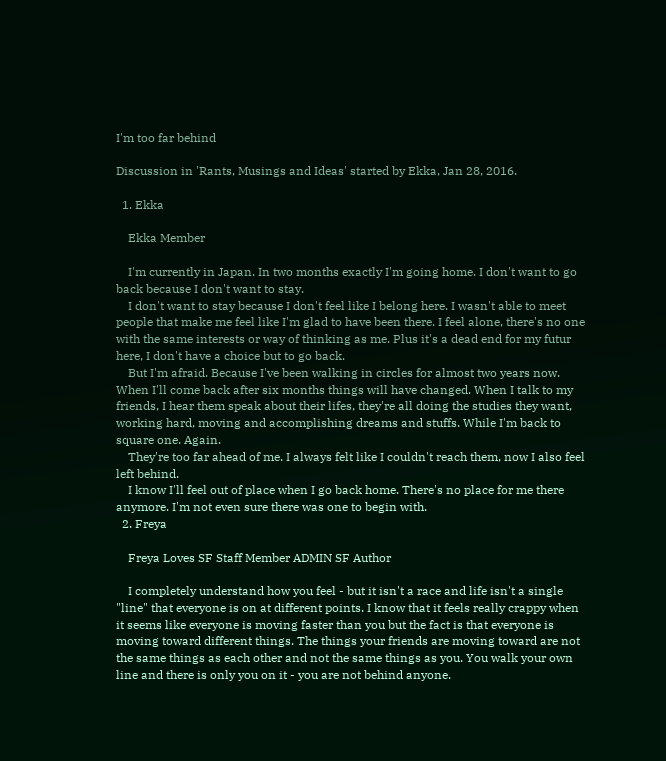I'm too far behind

Discussion in 'Rants, Musings and Ideas' started by Ekka, Jan 28, 2016.

  1. Ekka

    Ekka Member

    I'm currently in Japan. In two months exactly I'm going home. I don't want to go back because I don't want to stay.
    I don't want to stay because I don't feel like I belong here. I wasn't able to meet people that make me feel like I'm glad to have been there. I feel alone, there's no one with the same interests or way of thinking as me. Plus it's a dead end for my futur here, I don't have a choice but to go back.
    But I'm afraid. Because I've been walking in circles for almost two years now. When I'll come back after six months things will have changed. When I talk to my friends, I hear them speak about their lifes, they're all doing the studies they want, working hard, moving and accomplishing dreams and stuffs. While I'm back to square one. Again.
    They're too far ahead of me. I always felt like I couldn't reach them, now I also feel left behind.
    I know I'll feel out of place when I go back home. There's no place for me there anymore. I'm not even sure there was one to begin with.
  2. Freya

    Freya Loves SF Staff Member ADMIN SF Author

    I completely understand how you feel - but it isn't a race and life isn't a single "line" that everyone is on at different points. I know that it feels really crappy when it seems like everyone is moving faster than you but the fact is that everyone is moving toward different things. The things your friends are moving toward are not the same things as each other and not the same things as you. You walk your own line and there is only you on it - you are not behind anyone.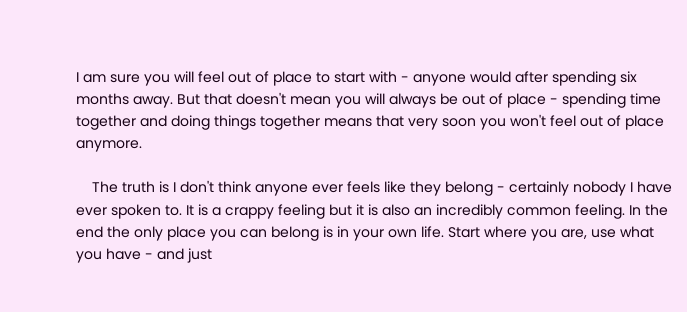I am sure you will feel out of place to start with - anyone would after spending six months away. But that doesn't mean you will always be out of place - spending time together and doing things together means that very soon you won't feel out of place anymore.

    The truth is I don't think anyone ever feels like they belong - certainly nobody I have ever spoken to. It is a crappy feeling but it is also an incredibly common feeling. In the end the only place you can belong is in your own life. Start where you are, use what you have - and just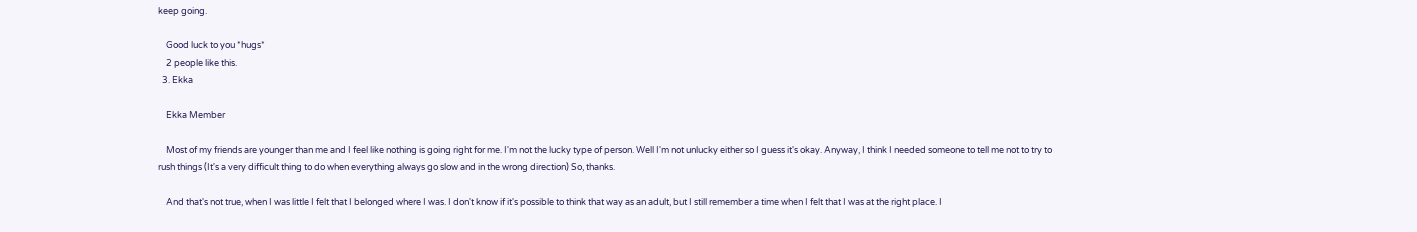keep going.

    Good luck to you *hugs*
    2 people like this.
  3. Ekka

    Ekka Member

    Most of my friends are younger than me and I feel like nothing is going right for me. I'm not the lucky type of person. Well I'm not unlucky either so I guess it's okay. Anyway, I think I needed someone to tell me not to try to rush things (It's a very difficult thing to do when everything always go slow and in the wrong direction) So, thanks.

    And that's not true, when I was little I felt that I belonged where I was. I don't know if it's possible to think that way as an adult, but I still remember a time when I felt that I was at the right place. I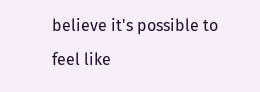believe it's possible to feel like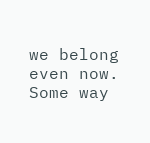we belong even now. Some way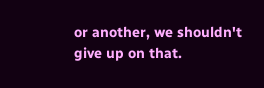or another, we shouldn't give up on that.